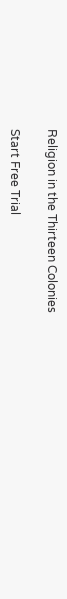Religion in the Thirteen Colonies

Start Free Trial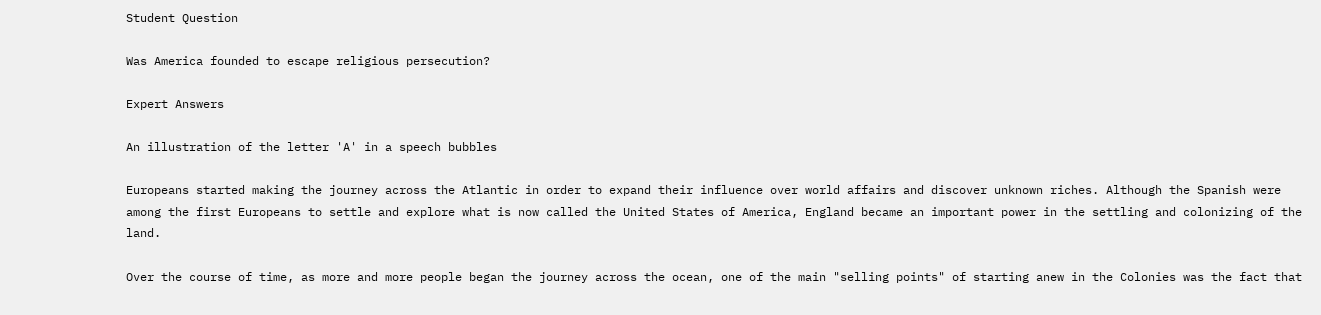Student Question

Was America founded to escape religious persecution?

Expert Answers

An illustration of the letter 'A' in a speech bubbles

Europeans started making the journey across the Atlantic in order to expand their influence over world affairs and discover unknown riches. Although the Spanish were among the first Europeans to settle and explore what is now called the United States of America, England became an important power in the settling and colonizing of the land.

Over the course of time, as more and more people began the journey across the ocean, one of the main "selling points" of starting anew in the Colonies was the fact that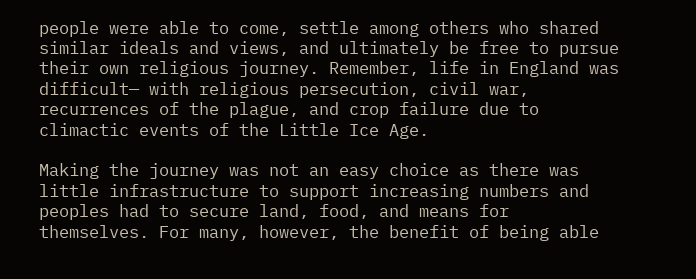people were able to come, settle among others who shared similar ideals and views, and ultimately be free to pursue their own religious journey. Remember, life in England was difficult— with religious persecution, civil war, recurrences of the plague, and crop failure due to climactic events of the Little Ice Age.

Making the journey was not an easy choice as there was little infrastructure to support increasing numbers and peoples had to secure land, food, and means for themselves. For many, however, the benefit of being able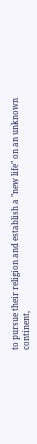to pursue their religion and establish a "new life" on an unknown continent,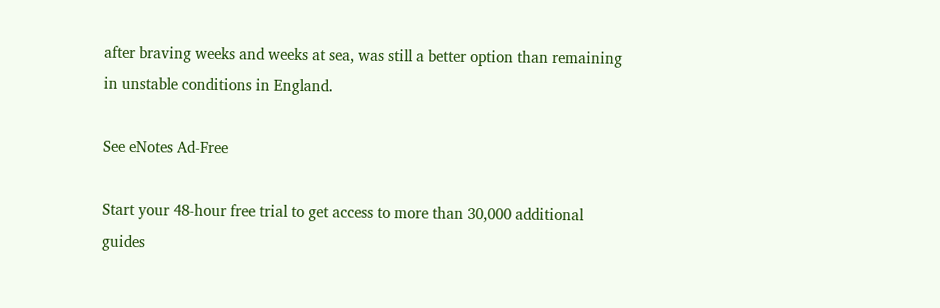after braving weeks and weeks at sea, was still a better option than remaining in unstable conditions in England.

See eNotes Ad-Free

Start your 48-hour free trial to get access to more than 30,000 additional guides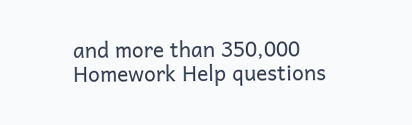and more than 350,000 Homework Help questions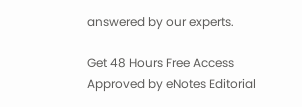answered by our experts.

Get 48 Hours Free Access
Approved by eNotes Editorial